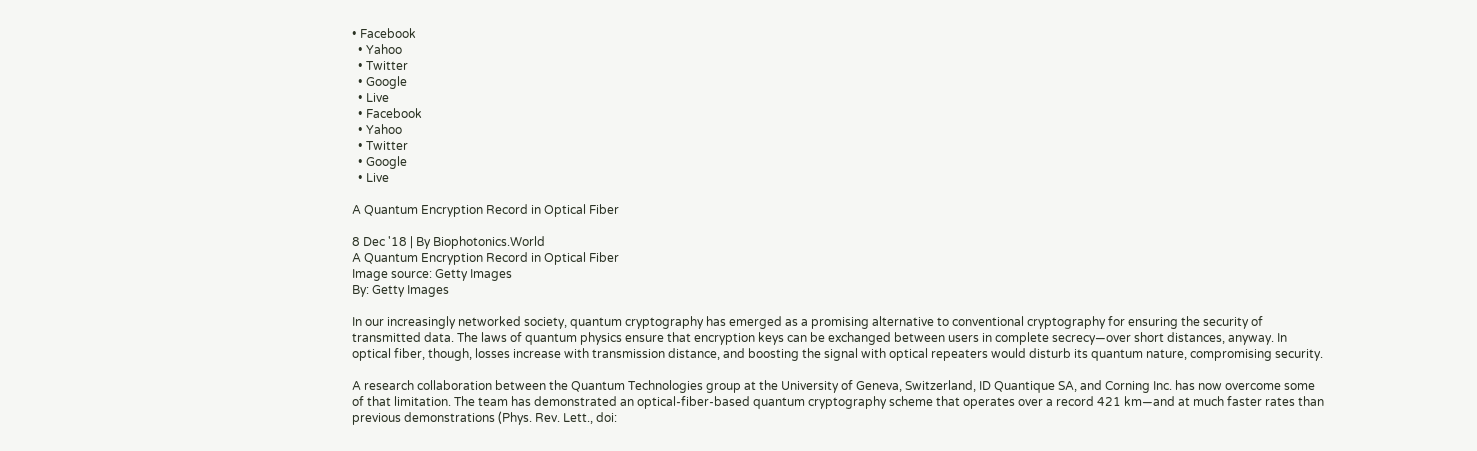• Facebook
  • Yahoo
  • Twitter
  • Google
  • Live
  • Facebook
  • Yahoo
  • Twitter
  • Google
  • Live

A Quantum Encryption Record in Optical Fiber

8 Dec '18 | By Biophotonics.World
A Quantum Encryption Record in Optical Fiber
Image source: Getty Images
By: Getty Images

In our increasingly networked society, quantum cryptography has emerged as a promising alternative to conventional cryptography for ensuring the security of transmitted data. The laws of quantum physics ensure that encryption keys can be exchanged between users in complete secrecy—over short distances, anyway. In optical fiber, though, losses increase with transmission distance, and boosting the signal with optical repeaters would disturb its quantum nature, compromising security.

A research collaboration between the Quantum Technologies group at the University of Geneva, Switzerland, ID Quantique SA, and Corning Inc. has now overcome some of that limitation. The team has demonstrated an optical-fiber-based quantum cryptography scheme that operates over a record 421 km—and at much faster rates than previous demonstrations (Phys. Rev. Lett., doi: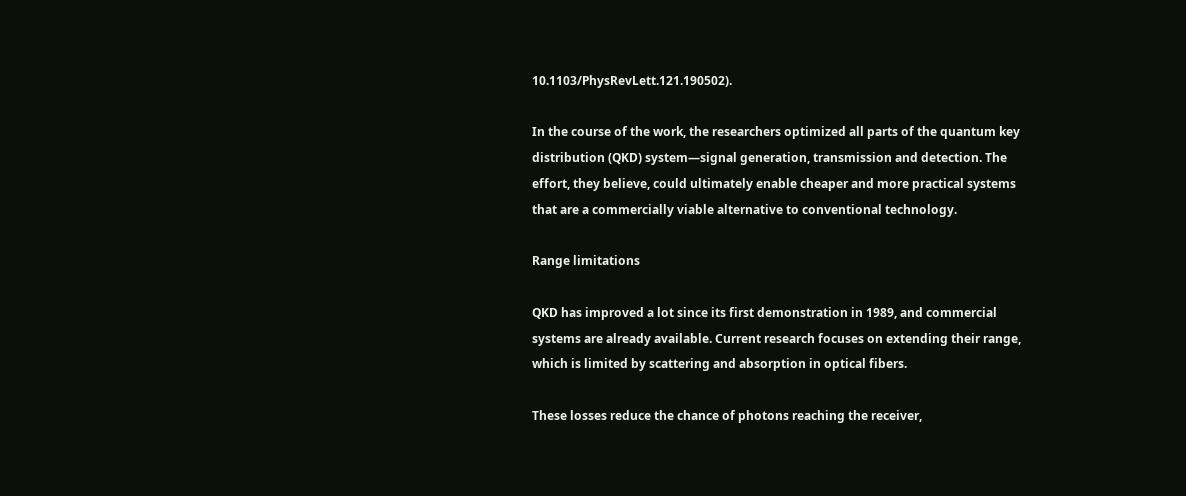10.1103/PhysRevLett.121.190502).

In the course of the work, the researchers optimized all parts of the quantum key distribution (QKD) system—signal generation, transmission and detection. The effort, they believe, could ultimately enable cheaper and more practical systems that are a commercially viable alternative to conventional technology.

Range limitations

QKD has improved a lot since its first demonstration in 1989, and commercial systems are already available. Current research focuses on extending their range, which is limited by scattering and absorption in optical fibers.

These losses reduce the chance of photons reaching the receiver,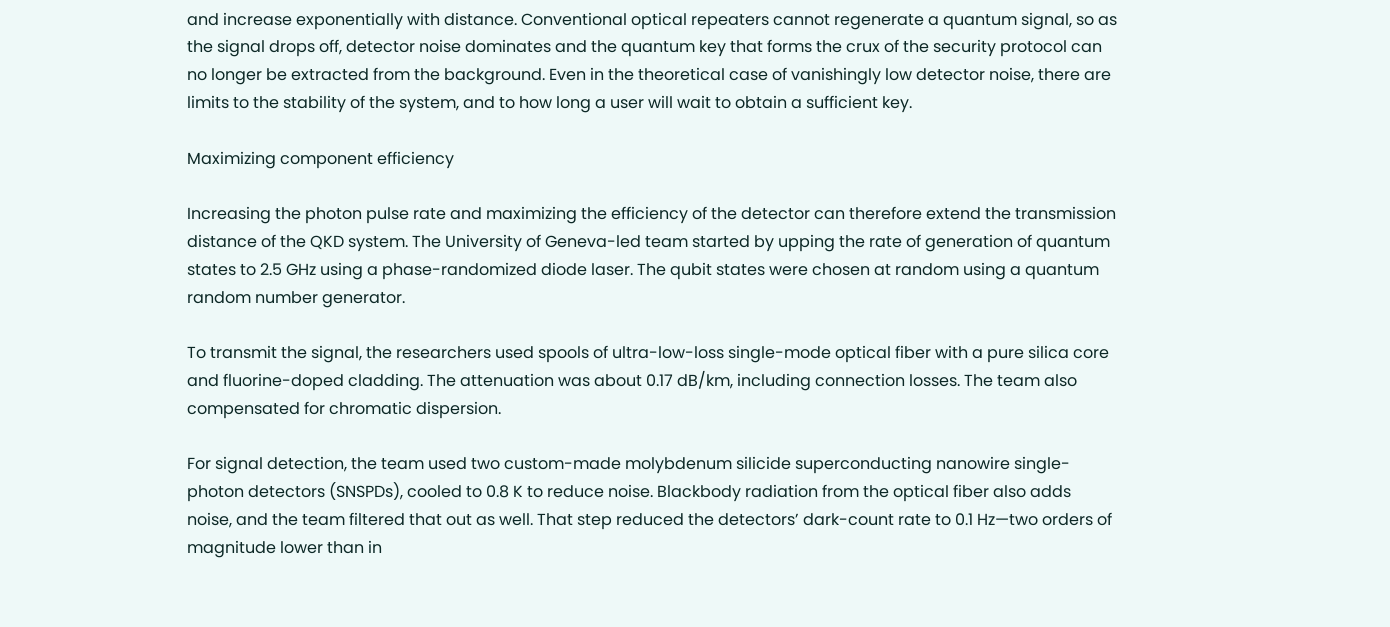and increase exponentially with distance. Conventional optical repeaters cannot regenerate a quantum signal, so as the signal drops off, detector noise dominates and the quantum key that forms the crux of the security protocol can no longer be extracted from the background. Even in the theoretical case of vanishingly low detector noise, there are limits to the stability of the system, and to how long a user will wait to obtain a sufficient key.

Maximizing component efficiency

Increasing the photon pulse rate and maximizing the efficiency of the detector can therefore extend the transmission distance of the QKD system. The University of Geneva-led team started by upping the rate of generation of quantum states to 2.5 GHz using a phase-randomized diode laser. The qubit states were chosen at random using a quantum random number generator.

To transmit the signal, the researchers used spools of ultra-low-loss single-mode optical fiber with a pure silica core and fluorine-doped cladding. The attenuation was about 0.17 dB/km, including connection losses. The team also compensated for chromatic dispersion.

For signal detection, the team used two custom-made molybdenum silicide superconducting nanowire single-photon detectors (SNSPDs), cooled to 0.8 K to reduce noise. Blackbody radiation from the optical fiber also adds noise, and the team filtered that out as well. That step reduced the detectors’ dark-count rate to 0.1 Hz—two orders of magnitude lower than in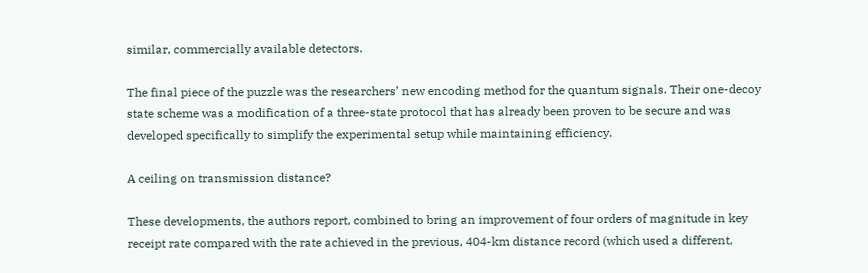similar, commercially available detectors.

The final piece of the puzzle was the researchers’ new encoding method for the quantum signals. Their one-decoy state scheme was a modification of a three-state protocol that has already been proven to be secure and was developed specifically to simplify the experimental setup while maintaining efficiency.

A ceiling on transmission distance?

These developments, the authors report, combined to bring an improvement of four orders of magnitude in key receipt rate compared with the rate achieved in the previous, 404-km distance record (which used a different,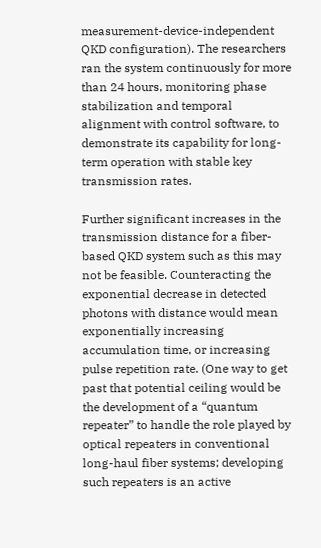measurement-device-independent QKD configuration). The researchers ran the system continuously for more than 24 hours, monitoring phase stabilization and temporal alignment with control software, to demonstrate its capability for long-term operation with stable key transmission rates.

Further significant increases in the transmission distance for a fiber-based QKD system such as this may not be feasible. Counteracting the exponential decrease in detected photons with distance would mean exponentially increasing accumulation time, or increasing pulse repetition rate. (One way to get past that potential ceiling would be the development of a “quantum repeater” to handle the role played by optical repeaters in conventional long-haul fiber systems; developing such repeaters is an active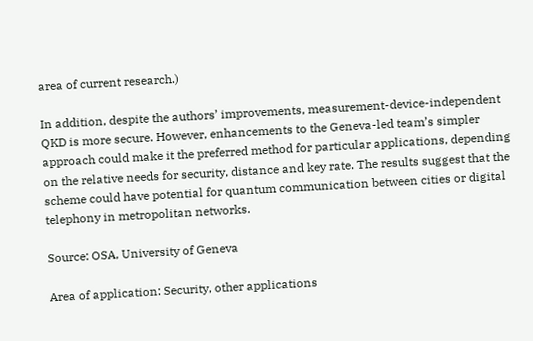area of current research.)

In addition, despite the authors’ improvements, measurement-device-independent QKD is more secure. However, enhancements to the Geneva-led team’s simpler approach could make it the preferred method for particular applications, depending on the relative needs for security, distance and key rate. The results suggest that the scheme could have potential for quantum communication between cities or digital telephony in metropolitan networks.

Source: OSA, University of Geneva

Area of application: Security, other applications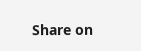Share on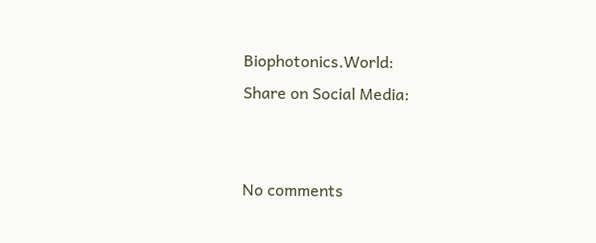Biophotonics.World:
Share on Social Media:


No comments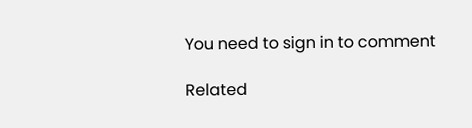You need to sign in to comment

Related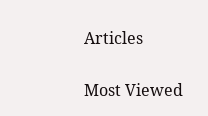Articles


Most Viewed